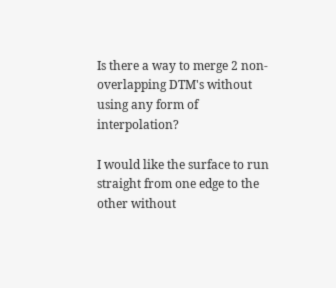Is there a way to merge 2 non- overlapping DTM's without using any form of interpolation?

I would like the surface to run straight from one edge to the other without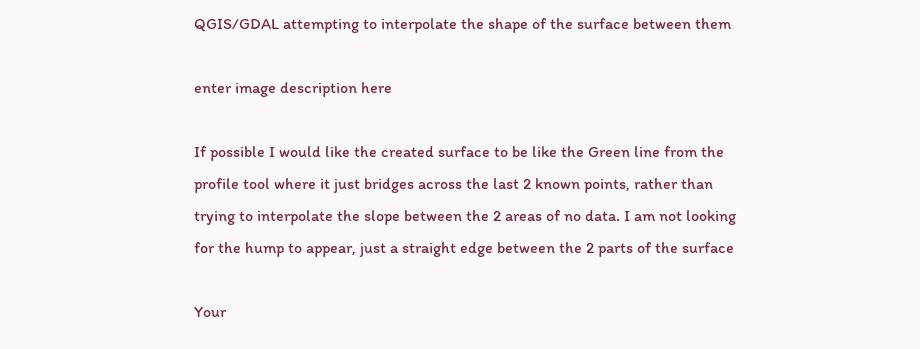QGIS/GDAL attempting to interpolate the shape of the surface between them

enter image description here

If possible I would like the created surface to be like the Green line from the profile tool where it just bridges across the last 2 known points, rather than trying to interpolate the slope between the 2 areas of no data. I am not looking for the hump to appear, just a straight edge between the 2 parts of the surface

Your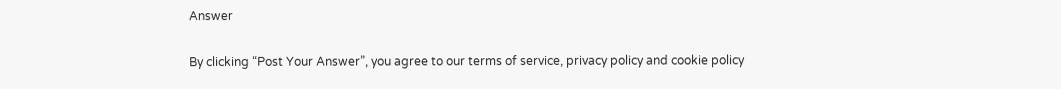Answer

By clicking “Post Your Answer”, you agree to our terms of service, privacy policy and cookie policy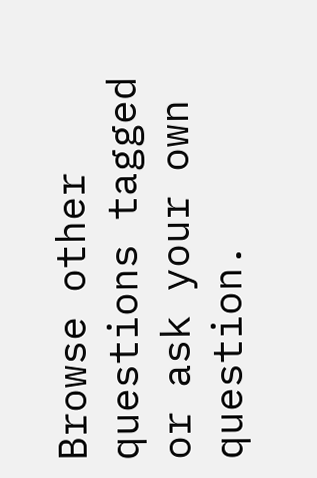Browse other questions tagged or ask your own question.